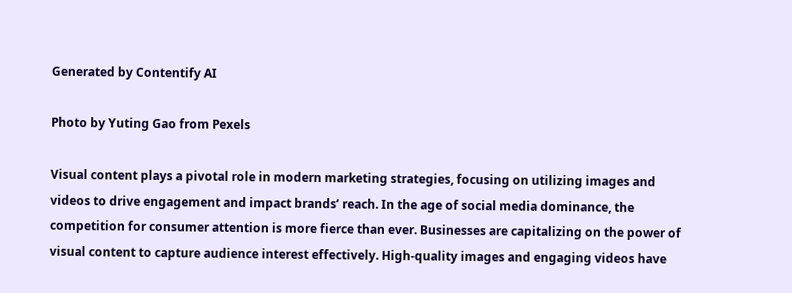Generated by Contentify AI

Photo by Yuting Gao from Pexels

Visual content plays a pivotal role in modern marketing strategies, focusing on utilizing images and videos to drive engagement and impact brands’ reach. In the age of social media dominance, the competition for consumer attention is more fierce than ever. Businesses are capitalizing on the power of visual content to capture audience interest effectively. High-quality images and engaging videos have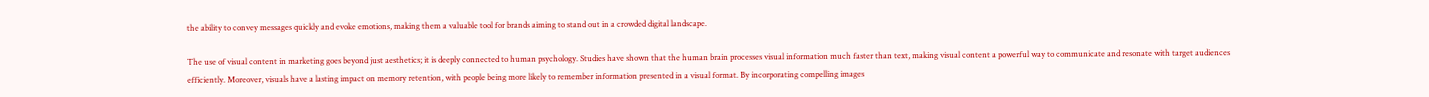the ability to convey messages quickly and evoke emotions, making them a valuable tool for brands aiming to stand out in a crowded digital landscape.

The use of visual content in marketing goes beyond just aesthetics; it is deeply connected to human psychology. Studies have shown that the human brain processes visual information much faster than text, making visual content a powerful way to communicate and resonate with target audiences efficiently. Moreover, visuals have a lasting impact on memory retention, with people being more likely to remember information presented in a visual format. By incorporating compelling images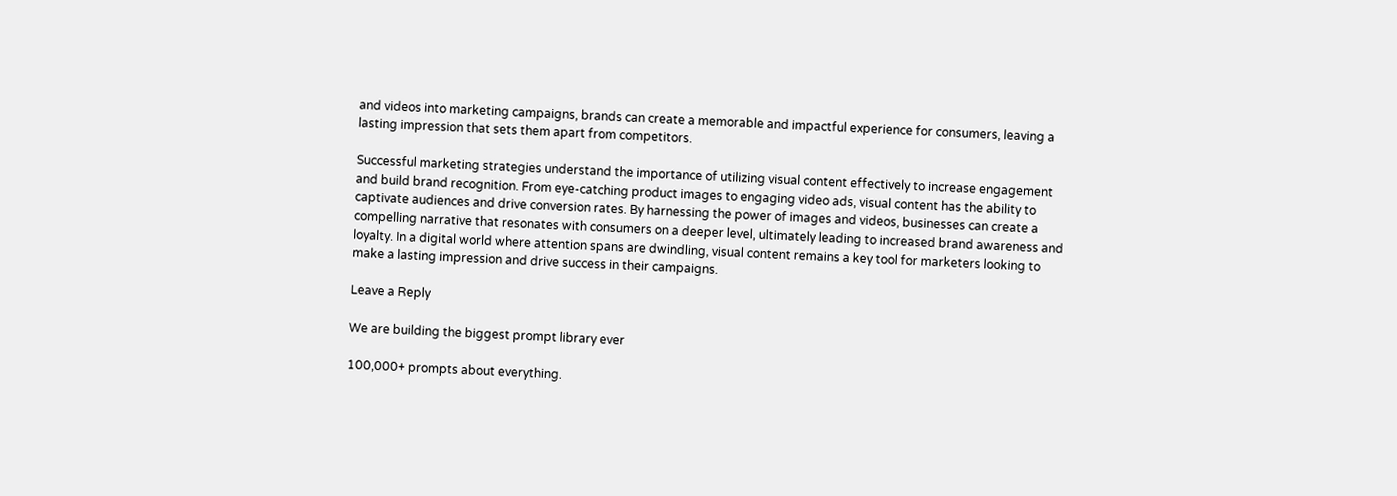and videos into marketing campaigns, brands can create a memorable and impactful experience for consumers, leaving a lasting impression that sets them apart from competitors.

Successful marketing strategies understand the importance of utilizing visual content effectively to increase engagement and build brand recognition. From eye-catching product images to engaging video ads, visual content has the ability to captivate audiences and drive conversion rates. By harnessing the power of images and videos, businesses can create a compelling narrative that resonates with consumers on a deeper level, ultimately leading to increased brand awareness and loyalty. In a digital world where attention spans are dwindling, visual content remains a key tool for marketers looking to make a lasting impression and drive success in their campaigns.

Leave a Reply

We are building the biggest prompt library ever

100,000+ prompts about everything.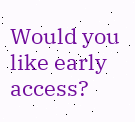Would you like early access?